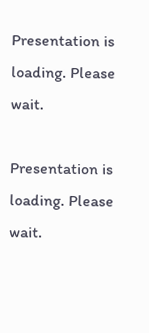Presentation is loading. Please wait.

Presentation is loading. Please wait.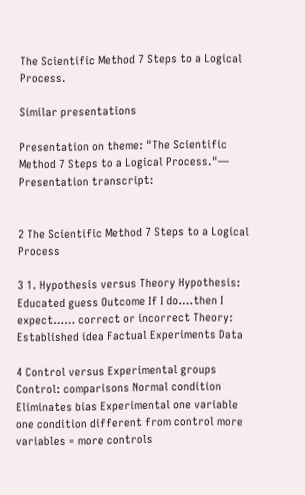The Scientific Method 7 Steps to a Logical Process.

Similar presentations

Presentation on theme: "The Scientific Method 7 Steps to a Logical Process."— Presentation transcript:


2 The Scientific Method 7 Steps to a Logical Process

3 1. Hypothesis versus Theory Hypothesis: Educated guess Outcome If I do….then I expect…… correct or incorrect Theory: Established idea Factual Experiments Data

4 Control versus Experimental groups Control: comparisons Normal condition Eliminates bias Experimental one variable one condition different from control more variables = more controls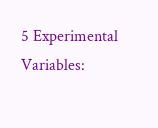5 Experimental Variables: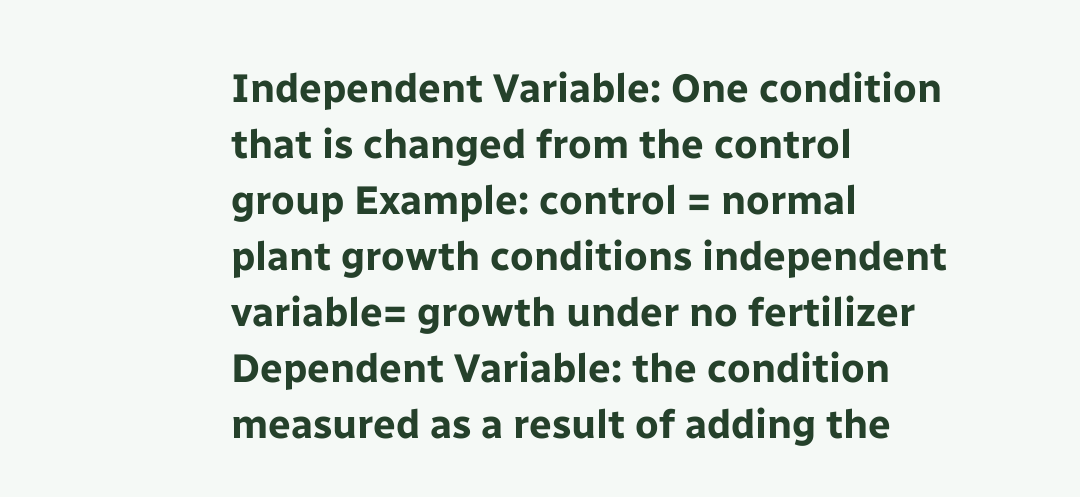Independent Variable: One condition that is changed from the control group Example: control = normal plant growth conditions independent variable= growth under no fertilizer Dependent Variable: the condition measured as a result of adding the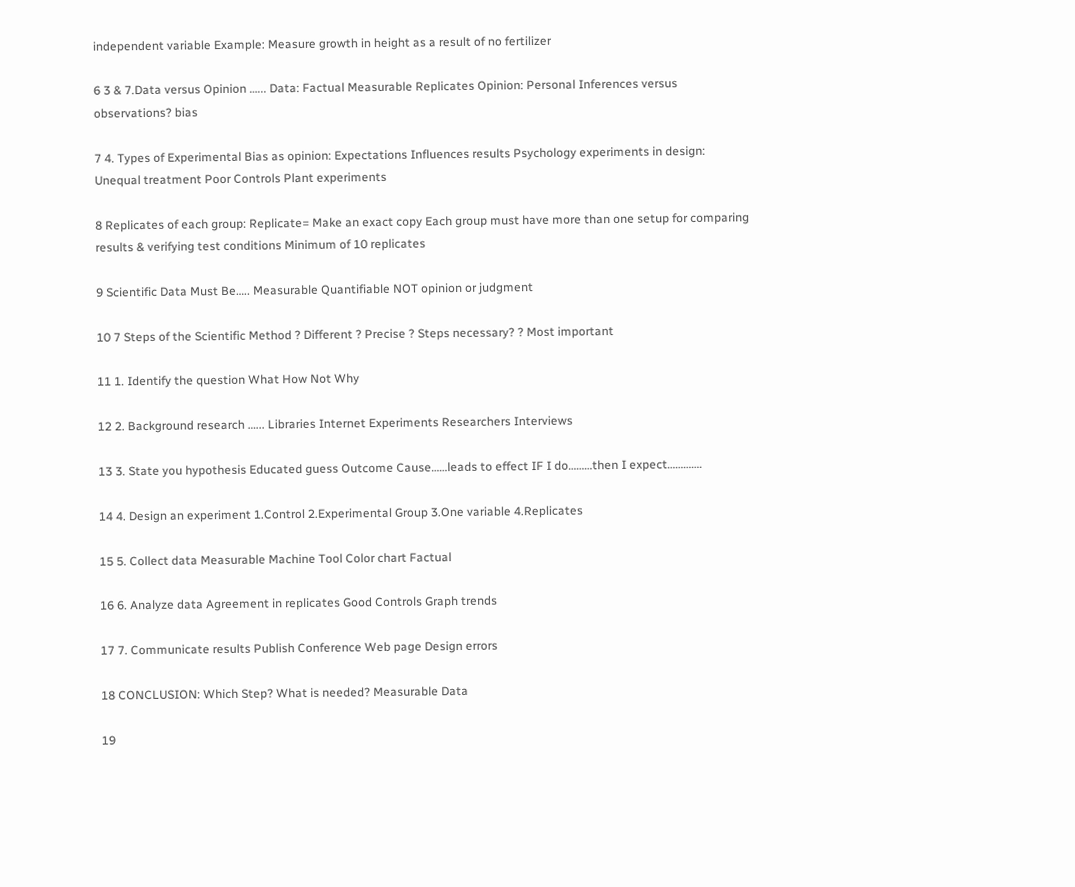independent variable Example: Measure growth in height as a result of no fertilizer

6 3 & 7.Data versus Opinion …... Data: Factual Measurable Replicates Opinion: Personal Inferences versus observations? bias

7 4. Types of Experimental Bias as opinion: Expectations Influences results Psychology experiments in design: Unequal treatment Poor Controls Plant experiments

8 Replicates of each group: Replicate= Make an exact copy Each group must have more than one setup for comparing results & verifying test conditions Minimum of 10 replicates

9 Scientific Data Must Be….. Measurable Quantifiable NOT opinion or judgment

10 7 Steps of the Scientific Method ? Different ? Precise ? Steps necessary? ? Most important

11 1. Identify the question What How Not Why

12 2. Background research …... Libraries Internet Experiments Researchers Interviews

13 3. State you hypothesis Educated guess Outcome Cause……leads to effect IF I do………then I expect………….

14 4. Design an experiment 1.Control 2.Experimental Group 3.One variable 4.Replicates

15 5. Collect data Measurable Machine Tool Color chart Factual

16 6. Analyze data Agreement in replicates Good Controls Graph trends

17 7. Communicate results Publish Conference Web page Design errors

18 CONCLUSION: Which Step? What is needed? Measurable Data

19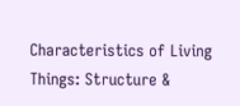Characteristics of Living Things: Structure &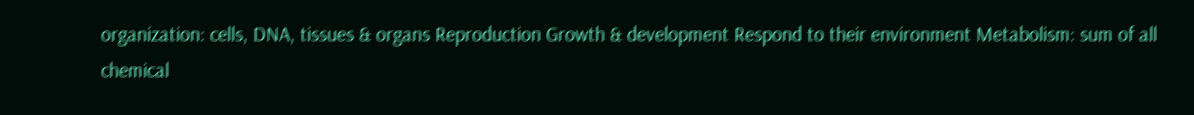organization: cells, DNA, tissues & organs Reproduction Growth & development Respond to their environment Metabolism: sum of all chemical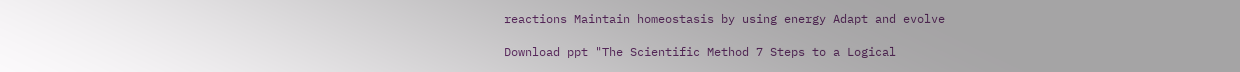reactions Maintain homeostasis by using energy Adapt and evolve

Download ppt "The Scientific Method 7 Steps to a Logical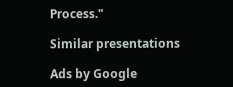Process."

Similar presentations

Ads by Google